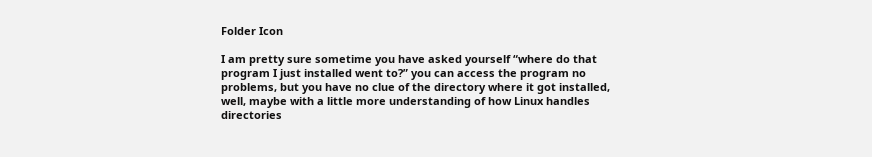Folder Icon

I am pretty sure sometime you have asked yourself “where do that program I just installed went to?” you can access the program no problems, but you have no clue of the directory where it got installed, well, maybe with a little more understanding of how Linux handles directories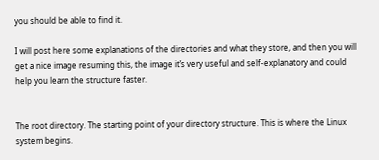you should be able to find it.

I will post here some explanations of the directories and what they store, and then you will get a nice image resuming this, the image it’s very useful and self-explanatory and could help you learn the structure faster.


The root directory. The starting point of your directory structure. This is where the Linux system begins.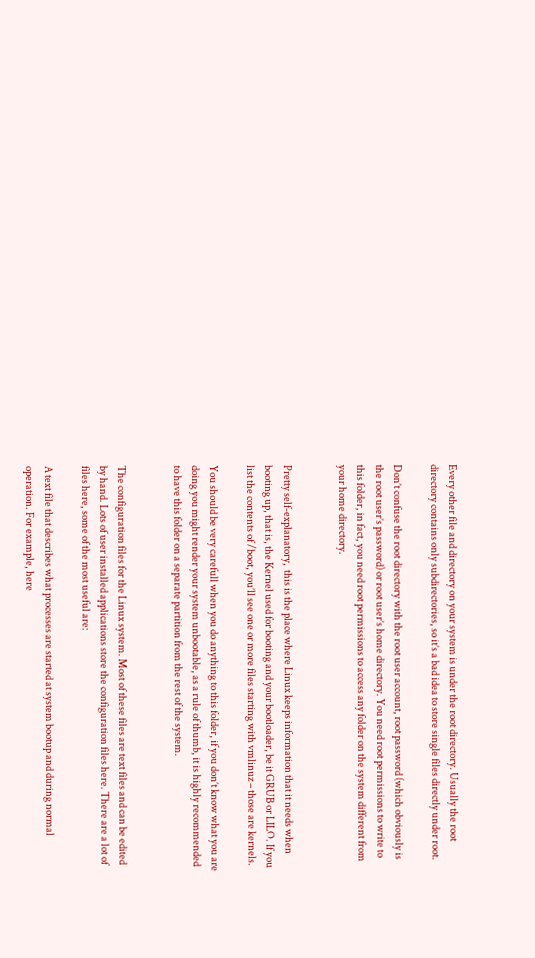Every other file and directory on your system is under the root directory. Usually the root directory contains only subdirectories, so it’s a bad idea to store single files directly under root.

Don’t confuse the root directory with the root user account, root password (which obviously is the root user’s password) or root user’s home directory. You need root permissions to write to this folder, in fact, you need root permissions to access any folder on the system different from your home directory.


Pretty self-explanatory,  this is the place where Linux keeps information that it needs when booting up, that is, the Kernel used for booting and your bootloader, be it GRUB or LILO. If you list the contents of /boot, you’ll see one or more files starting with vmlinuz – those are kernels.

You should be very carefull when you do anything to this folder, if you don’t know what you are doing you might render your system unbootable, as a rule of thumb, it is highly recommended to have this folder on a separate partition from the rest of the system.


The configuration files for the Linux system. Most of these files are text files and can be edited by hand. Lots of user installed applications store the configuration files here. There are a lot of files here, some of the most useful are:

A text file that describes what processes are started at system bootup and during normal operation. For example, here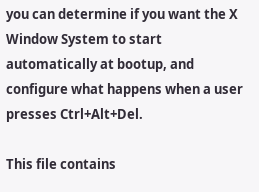you can determine if you want the X Window System to start automatically at bootup, and configure what happens when a user presses Ctrl+Alt+Del.

This file contains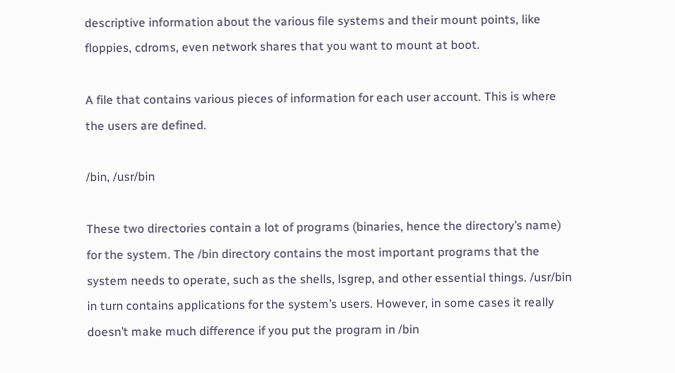descriptive information about the various file systems and their mount points, like floppies, cdroms, even network shares that you want to mount at boot.

A file that contains various pieces of information for each user account. This is where the users are defined.

/bin, /usr/bin

These two directories contain a lot of programs (binaries, hence the directory’s name) for the system. The /bin directory contains the most important programs that the system needs to operate, such as the shells, lsgrep, and other essential things. /usr/bin in turn contains applications for the system’s users. However, in some cases it really doesn’t make much difference if you put the program in /bin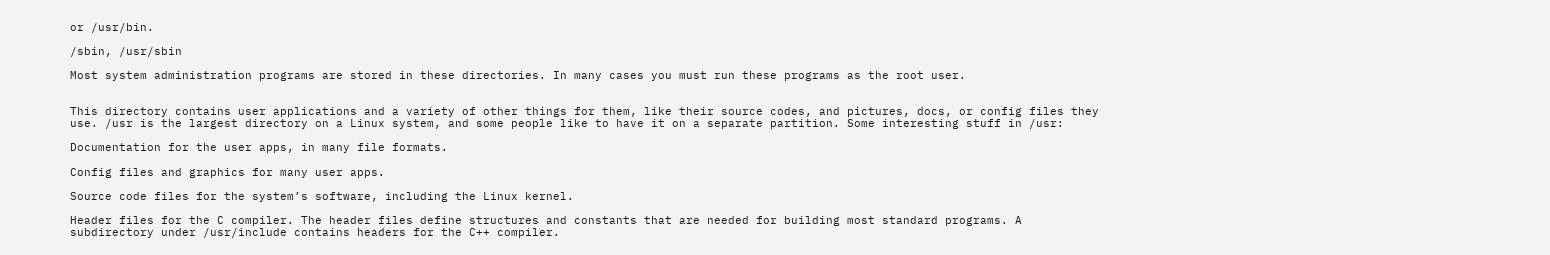or /usr/bin.

/sbin, /usr/sbin

Most system administration programs are stored in these directories. In many cases you must run these programs as the root user.


This directory contains user applications and a variety of other things for them, like their source codes, and pictures, docs, or config files they use. /usr is the largest directory on a Linux system, and some people like to have it on a separate partition. Some interesting stuff in /usr:

Documentation for the user apps, in many file formats.

Config files and graphics for many user apps.

Source code files for the system’s software, including the Linux kernel.

Header files for the C compiler. The header files define structures and constants that are needed for building most standard programs. A subdirectory under /usr/include contains headers for the C++ compiler.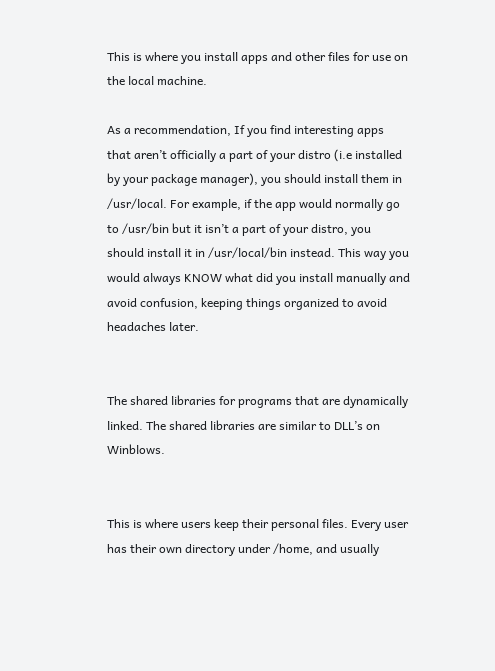This is where you install apps and other files for use on the local machine.

As a recommendation, If you find interesting apps that aren’t officially a part of your distro (i.e installed by your package manager), you should install them in /usr/local. For example, if the app would normally go to /usr/bin but it isn’t a part of your distro, you should install it in /usr/local/bin instead. This way you would always KNOW what did you install manually and avoid confusion, keeping things organized to avoid headaches later.


The shared libraries for programs that are dynamically linked. The shared libraries are similar to DLL’s on Winblows.


This is where users keep their personal files. Every user has their own directory under /home, and usually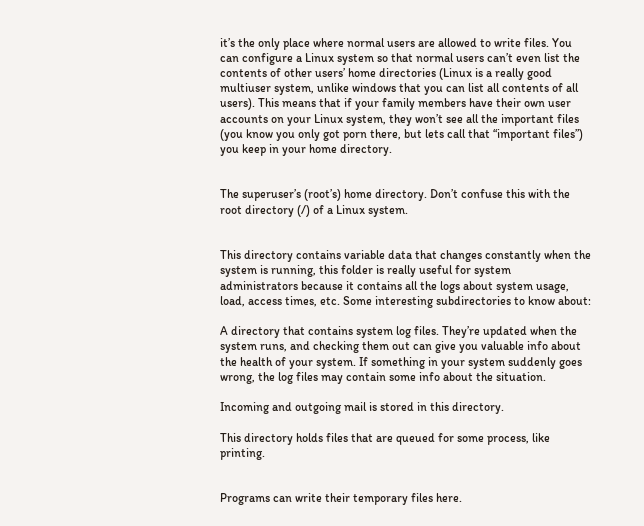it’s the only place where normal users are allowed to write files. You can configure a Linux system so that normal users can’t even list the contents of other users’ home directories (Linux is a really good multiuser system, unlike windows that you can list all contents of all users). This means that if your family members have their own user accounts on your Linux system, they won’t see all the important files (you know you only got porn there, but lets call that “important files”) you keep in your home directory.


The superuser’s (root’s) home directory. Don’t confuse this with the root directory (/) of a Linux system.


This directory contains variable data that changes constantly when the system is running, this folder is really useful for system administrators because it contains all the logs about system usage, load, access times, etc. Some interesting subdirectories to know about:

A directory that contains system log files. They’re updated when the system runs, and checking them out can give you valuable info about the health of your system. If something in your system suddenly goes wrong, the log files may contain some info about the situation.

Incoming and outgoing mail is stored in this directory.

This directory holds files that are queued for some process, like printing.


Programs can write their temporary files here.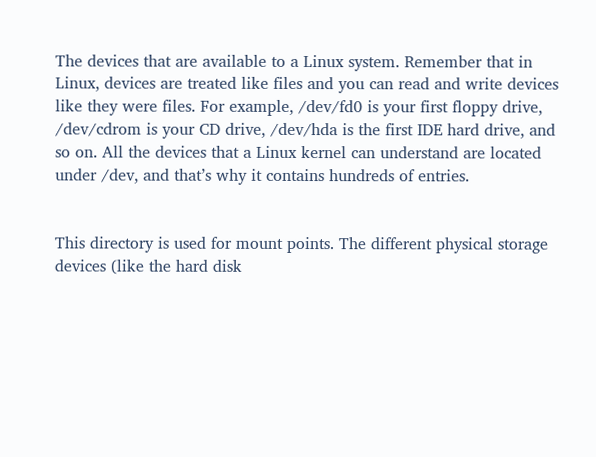The devices that are available to a Linux system. Remember that in Linux, devices are treated like files and you can read and write devices like they were files. For example, /dev/fd0 is your first floppy drive, /dev/cdrom is your CD drive, /dev/hda is the first IDE hard drive, and so on. All the devices that a Linux kernel can understand are located under /dev, and that’s why it contains hundreds of entries.


This directory is used for mount points. The different physical storage devices (like the hard disk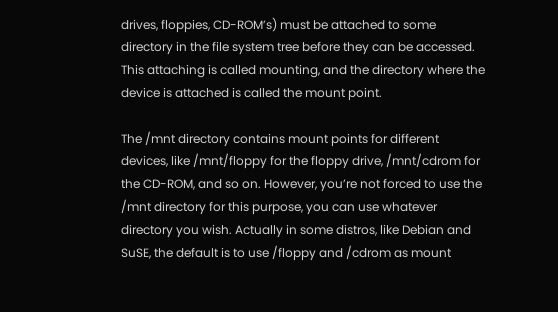drives, floppies, CD-ROM’s) must be attached to some directory in the file system tree before they can be accessed. This attaching is called mounting, and the directory where the device is attached is called the mount point.

The /mnt directory contains mount points for different devices, like /mnt/floppy for the floppy drive, /mnt/cdrom for the CD-ROM, and so on. However, you’re not forced to use the /mnt directory for this purpose, you can use whatever directory you wish. Actually in some distros, like Debian and SuSE, the default is to use /floppy and /cdrom as mount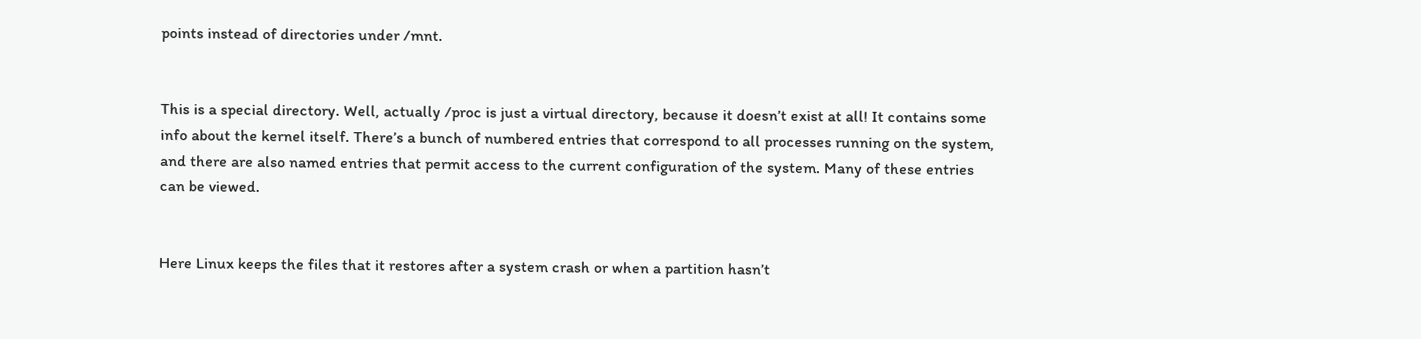points instead of directories under /mnt.


This is a special directory. Well, actually /proc is just a virtual directory, because it doesn’t exist at all! It contains some info about the kernel itself. There’s a bunch of numbered entries that correspond to all processes running on the system, and there are also named entries that permit access to the current configuration of the system. Many of these entries can be viewed.


Here Linux keeps the files that it restores after a system crash or when a partition hasn’t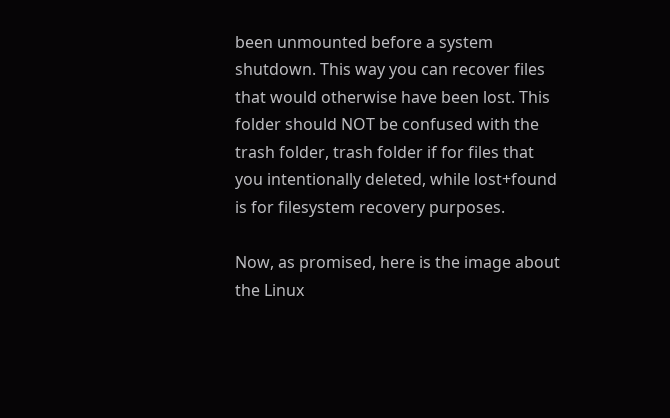been unmounted before a system shutdown. This way you can recover files that would otherwise have been lost. This folder should NOT be confused with the trash folder, trash folder if for files that you intentionally deleted, while lost+found is for filesystem recovery purposes.

Now, as promised, here is the image about the Linux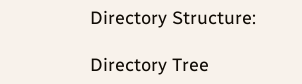Directory Structure:

Directory Tree